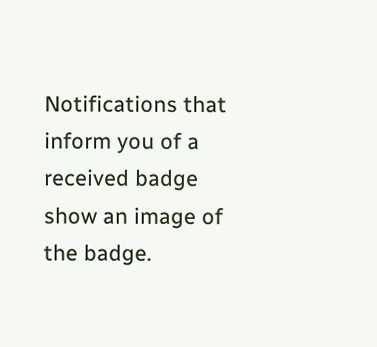Notifications that inform you of a received badge show an image of the badge.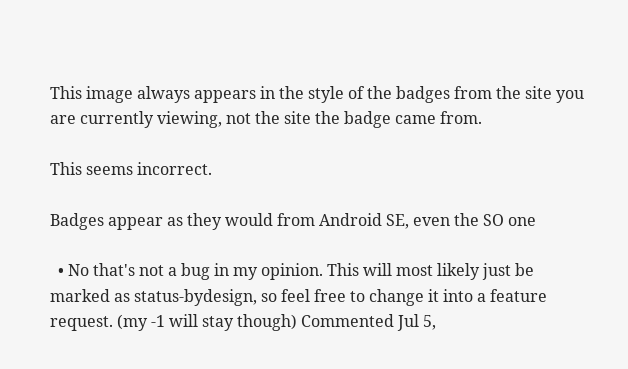This image always appears in the style of the badges from the site you are currently viewing, not the site the badge came from.

This seems incorrect.

Badges appear as they would from Android SE, even the SO one

  • No that's not a bug in my opinion. This will most likely just be marked as status-bydesign, so feel free to change it into a feature request. (my -1 will stay though) Commented Jul 5,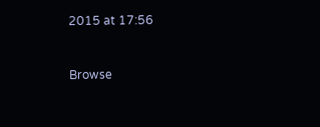2015 at 17:56


Browse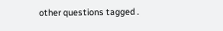other questions tagged .